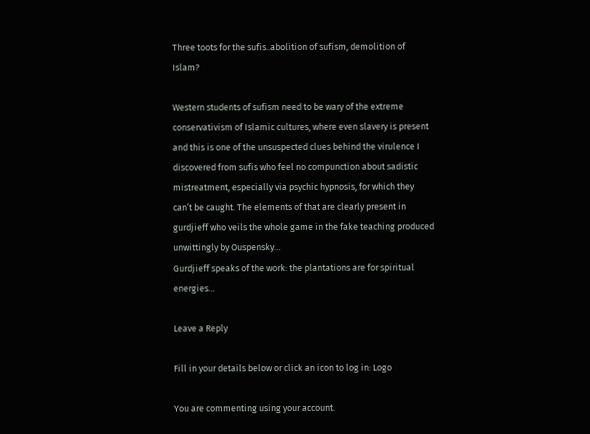Three toots for the sufis..abolition of sufism, demolition of Islam?

Western students of sufism need to be wary of the extreme conservativism of Islamic cultures, where even slavery is present and this is one of the unsuspected clues behind the virulence I discovered from sufis who feel no compunction about sadistic mistreatment, especially via psychic hypnosis, for which they can’t be caught. The elements of that are clearly present in gurdjieff who veils the whole game in the fake teaching produced unwittingly by Ouspensky…
Gurdjieff speaks of the work: the plantations are for spiritual energies…

Leave a Reply

Fill in your details below or click an icon to log in: Logo

You are commenting using your account.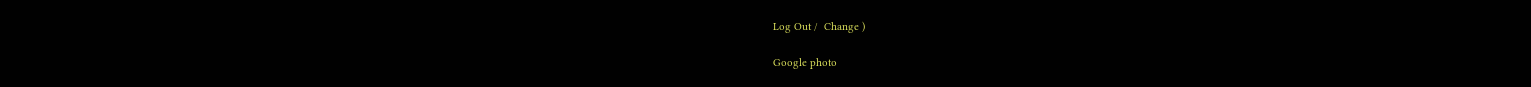Log Out /  Change )

Google photo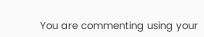You are commenting using your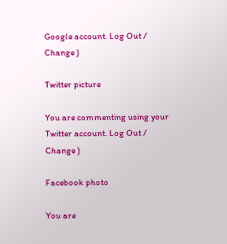Google account. Log Out /  Change )

Twitter picture

You are commenting using your Twitter account. Log Out /  Change )

Facebook photo

You are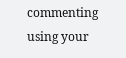commenting using your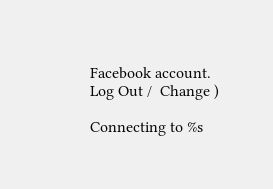Facebook account. Log Out /  Change )

Connecting to %s